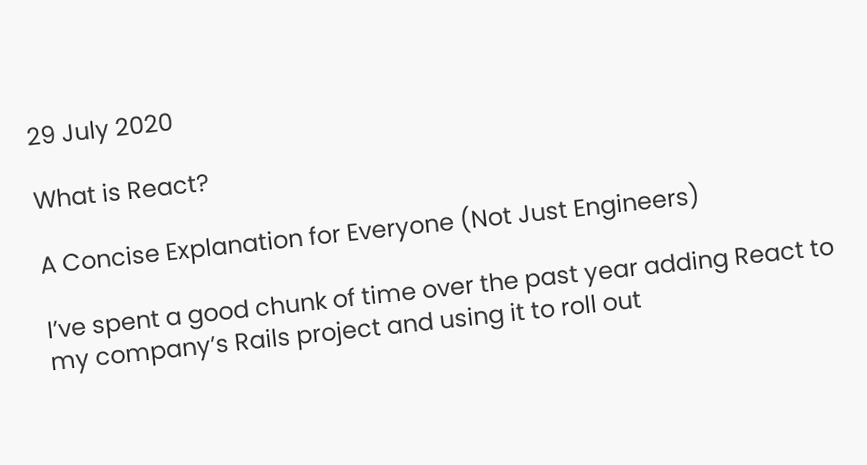29 July 2020

What is React?

A Concise Explanation for Everyone (Not Just Engineers)

I’ve spent a good chunk of time over the past year adding React to my company’s Rails project and using it to roll out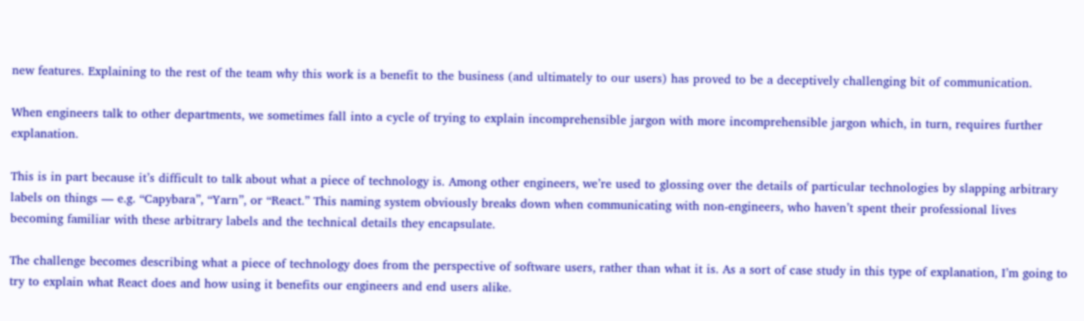new features. Explaining to the rest of the team why this work is a benefit to the business (and ultimately to our users) has proved to be a deceptively challenging bit of communication.

When engineers talk to other departments, we sometimes fall into a cycle of trying to explain incomprehensible jargon with more incomprehensible jargon which, in turn, requires further explanation.

This is in part because it’s difficult to talk about what a piece of technology is. Among other engineers, we’re used to glossing over the details of particular technologies by slapping arbitrary labels on things — e.g. “Capybara”, “Yarn”, or “React.” This naming system obviously breaks down when communicating with non-engineers, who haven’t spent their professional lives becoming familiar with these arbitrary labels and the technical details they encapsulate.

The challenge becomes describing what a piece of technology does from the perspective of software users, rather than what it is. As a sort of case study in this type of explanation, I’m going to try to explain what React does and how using it benefits our engineers and end users alike.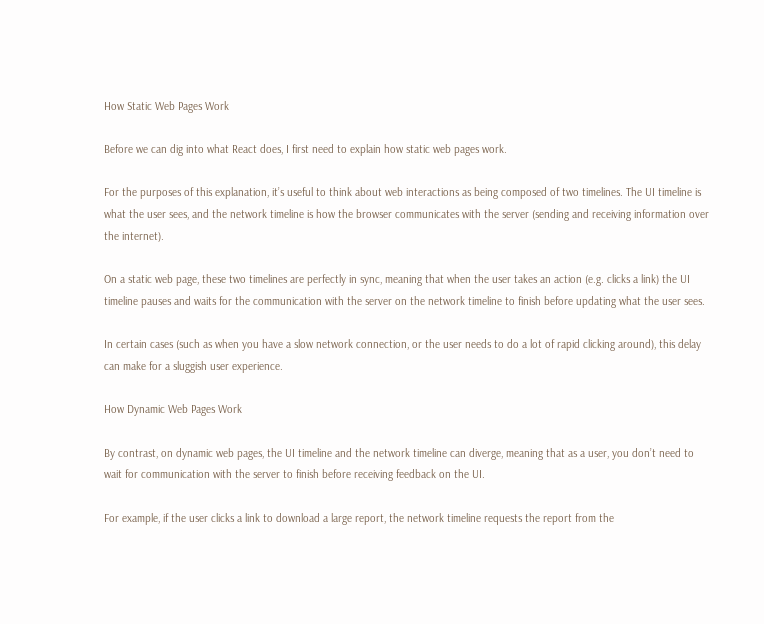How Static Web Pages Work

Before we can dig into what React does, I first need to explain how static web pages work.

For the purposes of this explanation, it’s useful to think about web interactions as being composed of two timelines. The UI timeline is what the user sees, and the network timeline is how the browser communicates with the server (sending and receiving information over the internet).

On a static web page, these two timelines are perfectly in sync, meaning that when the user takes an action (e.g. clicks a link) the UI timeline pauses and waits for the communication with the server on the network timeline to finish before updating what the user sees.

In certain cases (such as when you have a slow network connection, or the user needs to do a lot of rapid clicking around), this delay can make for a sluggish user experience.

How Dynamic Web Pages Work

By contrast, on dynamic web pages, the UI timeline and the network timeline can diverge, meaning that as a user, you don’t need to wait for communication with the server to finish before receiving feedback on the UI.

For example, if the user clicks a link to download a large report, the network timeline requests the report from the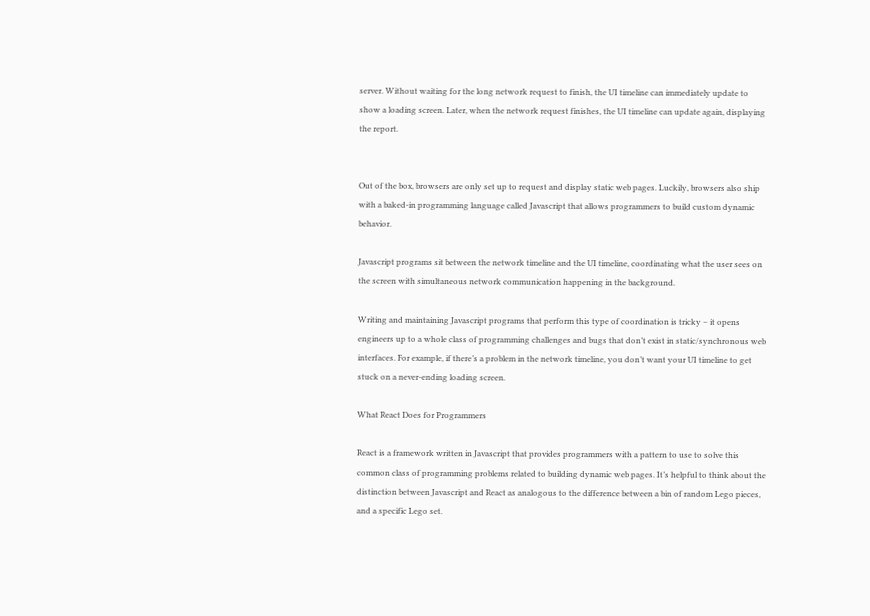server. Without waiting for the long network request to finish, the UI timeline can immediately update to show a loading screen. Later, when the network request finishes, the UI timeline can update again, displaying the report.


Out of the box, browsers are only set up to request and display static web pages. Luckily, browsers also ship with a baked-in programming language called Javascript that allows programmers to build custom dynamic behavior.

Javascript programs sit between the network timeline and the UI timeline, coordinating what the user sees on the screen with simultaneous network communication happening in the background.

Writing and maintaining Javascript programs that perform this type of coordination is tricky – it opens engineers up to a whole class of programming challenges and bugs that don’t exist in static/synchronous web interfaces. For example, if there’s a problem in the network timeline, you don’t want your UI timeline to get stuck on a never-ending loading screen.

What React Does for Programmers

React is a framework written in Javascript that provides programmers with a pattern to use to solve this common class of programming problems related to building dynamic web pages. It’s helpful to think about the distinction between Javascript and React as analogous to the difference between a bin of random Lego pieces, and a specific Lego set.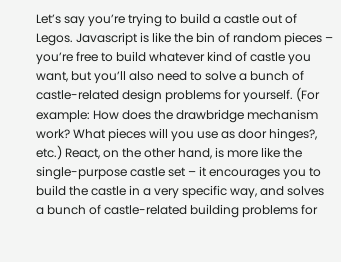Let’s say you’re trying to build a castle out of Legos. Javascript is like the bin of random pieces – you’re free to build whatever kind of castle you want, but you’ll also need to solve a bunch of castle-related design problems for yourself. (For example: How does the drawbridge mechanism work? What pieces will you use as door hinges?, etc.) React, on the other hand, is more like the single-purpose castle set – it encourages you to build the castle in a very specific way, and solves a bunch of castle-related building problems for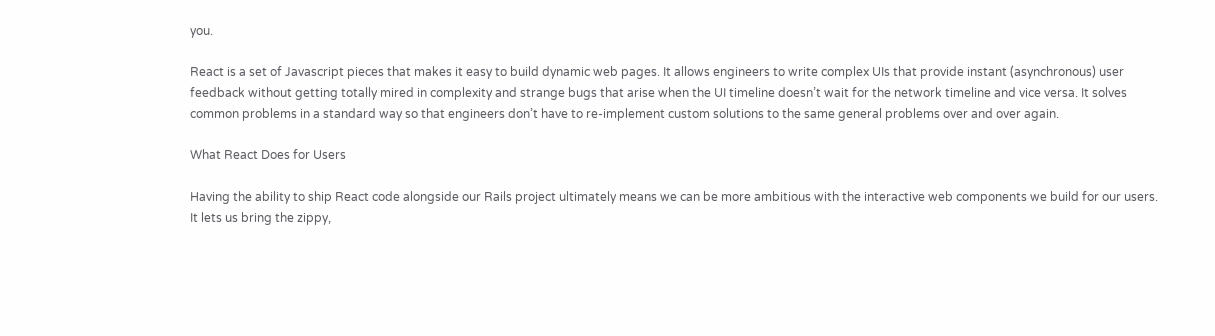you.

React is a set of Javascript pieces that makes it easy to build dynamic web pages. It allows engineers to write complex UIs that provide instant (asynchronous) user feedback without getting totally mired in complexity and strange bugs that arise when the UI timeline doesn’t wait for the network timeline and vice versa. It solves common problems in a standard way so that engineers don’t have to re-implement custom solutions to the same general problems over and over again.

What React Does for Users

Having the ability to ship React code alongside our Rails project ultimately means we can be more ambitious with the interactive web components we build for our users. It lets us bring the zippy,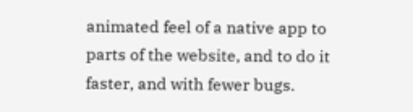animated feel of a native app to parts of the website, and to do it faster, and with fewer bugs.